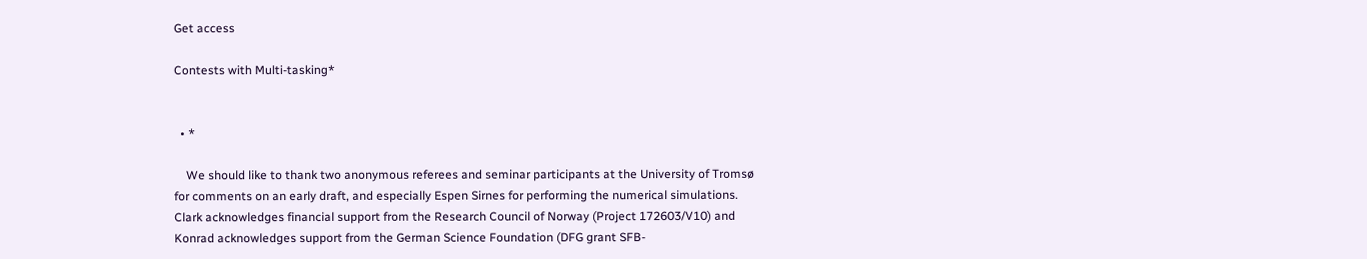Get access

Contests with Multi-tasking*


  • *

    We should like to thank two anonymous referees and seminar participants at the University of Tromsø for comments on an early draft, and especially Espen Sirnes for performing the numerical simulations. Clark acknowledges financial support from the Research Council of Norway (Project 172603/V10) and Konrad acknowledges support from the German Science Foundation (DFG grant SFB-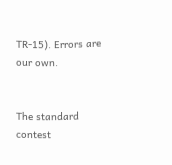TR-15). Errors are our own.


The standard contest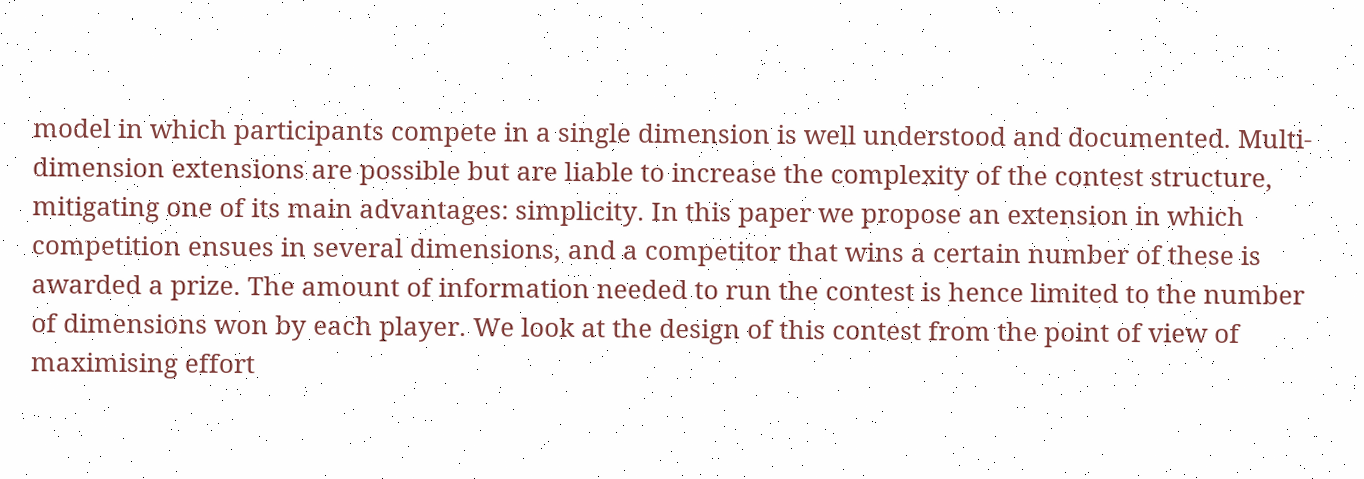model in which participants compete in a single dimension is well understood and documented. Multi-dimension extensions are possible but are liable to increase the complexity of the contest structure, mitigating one of its main advantages: simplicity. In this paper we propose an extension in which competition ensues in several dimensions, and a competitor that wins a certain number of these is awarded a prize. The amount of information needed to run the contest is hence limited to the number of dimensions won by each player. We look at the design of this contest from the point of view of maximising effort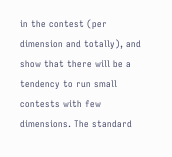in the contest (per dimension and totally), and show that there will be a tendency to run small contests with few dimensions. The standard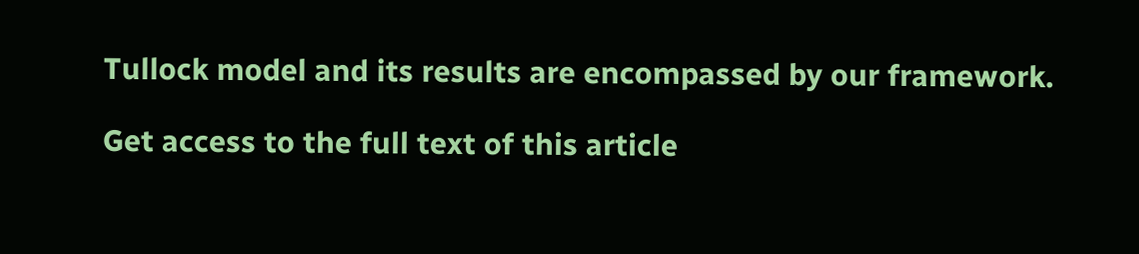Tullock model and its results are encompassed by our framework.

Get access to the full text of this article